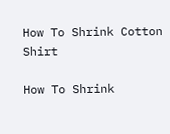How To Shrink Cotton Shirt

How To Shrink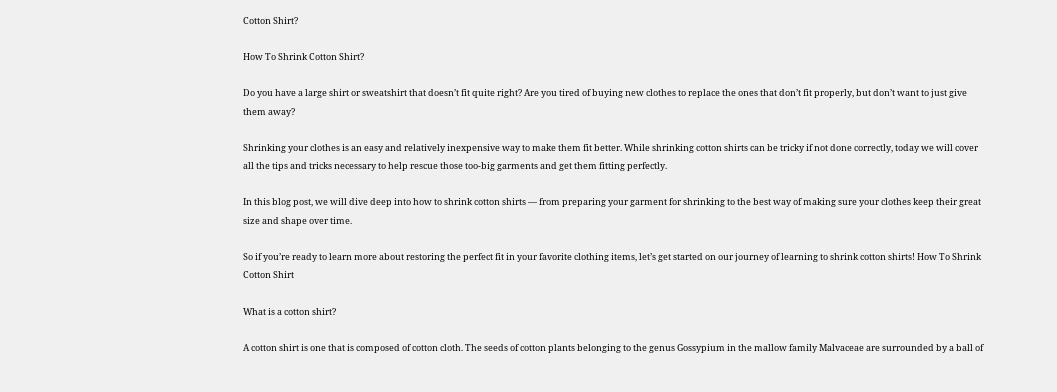Cotton Shirt?

How To Shrink Cotton Shirt?

Do you have a large shirt or sweatshirt that doesn’t fit quite right? Are you tired of buying new clothes to replace the ones that don’t fit properly, but don’t want to just give them away?

Shrinking your clothes is an easy and relatively inexpensive way to make them fit better. While shrinking cotton shirts can be tricky if not done correctly, today we will cover all the tips and tricks necessary to help rescue those too-big garments and get them fitting perfectly.

In this blog post, we will dive deep into how to shrink cotton shirts — from preparing your garment for shrinking to the best way of making sure your clothes keep their great size and shape over time.

So if you’re ready to learn more about restoring the perfect fit in your favorite clothing items, let’s get started on our journey of learning to shrink cotton shirts! How To Shrink Cotton Shirt

What is a cotton shirt?

A cotton shirt is one that is composed of cotton cloth. The seeds of cotton plants belonging to the genus Gossypium in the mallow family Malvaceae are surrounded by a ball of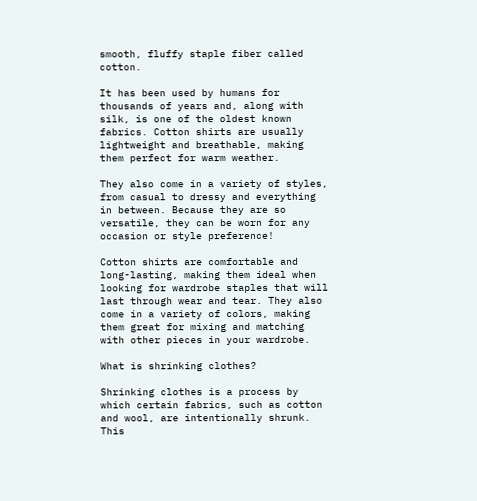smooth, fluffy staple fiber called cotton.

It has been used by humans for thousands of years and, along with silk, is one of the oldest known fabrics. Cotton shirts are usually lightweight and breathable, making them perfect for warm weather.

They also come in a variety of styles, from casual to dressy and everything in between. Because they are so versatile, they can be worn for any occasion or style preference!

Cotton shirts are comfortable and long-lasting, making them ideal when looking for wardrobe staples that will last through wear and tear. They also come in a variety of colors, making them great for mixing and matching with other pieces in your wardrobe.

What is shrinking clothes?

Shrinking clothes is a process by which certain fabrics, such as cotton and wool, are intentionally shrunk. This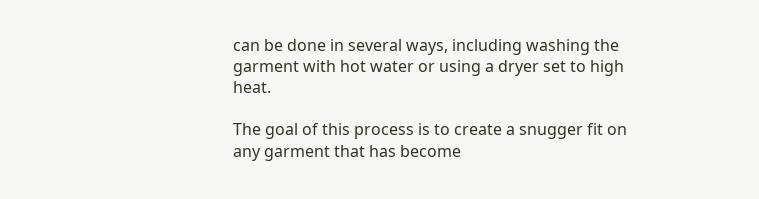can be done in several ways, including washing the garment with hot water or using a dryer set to high heat.

The goal of this process is to create a snugger fit on any garment that has become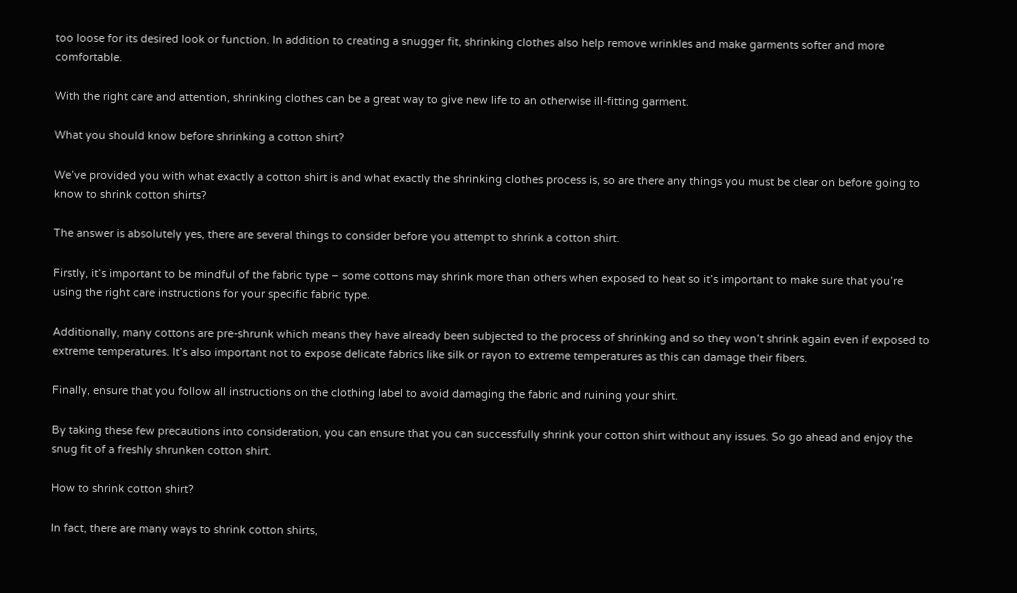too loose for its desired look or function. In addition to creating a snugger fit, shrinking clothes also help remove wrinkles and make garments softer and more comfortable.

With the right care and attention, shrinking clothes can be a great way to give new life to an otherwise ill-fitting garment.

What you should know before shrinking a cotton shirt?

We’ve provided you with what exactly a cotton shirt is and what exactly the shrinking clothes process is, so are there any things you must be clear on before going to know to shrink cotton shirts?

The answer is absolutely yes, there are several things to consider before you attempt to shrink a cotton shirt.

Firstly, it’s important to be mindful of the fabric type – some cottons may shrink more than others when exposed to heat so it’s important to make sure that you’re using the right care instructions for your specific fabric type.

Additionally, many cottons are pre-shrunk which means they have already been subjected to the process of shrinking and so they won’t shrink again even if exposed to extreme temperatures. It’s also important not to expose delicate fabrics like silk or rayon to extreme temperatures as this can damage their fibers.

Finally, ensure that you follow all instructions on the clothing label to avoid damaging the fabric and ruining your shirt.

By taking these few precautions into consideration, you can ensure that you can successfully shrink your cotton shirt without any issues. So go ahead and enjoy the snug fit of a freshly shrunken cotton shirt.

How to shrink cotton shirt?

In fact, there are many ways to shrink cotton shirts,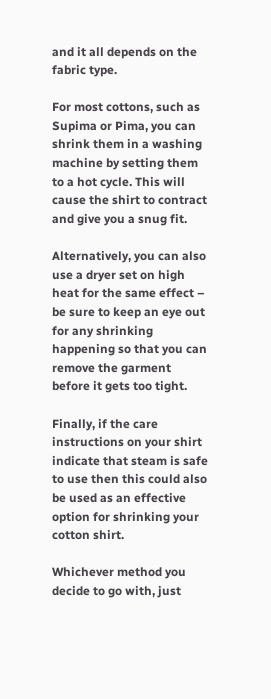and it all depends on the fabric type.

For most cottons, such as Supima or Pima, you can shrink them in a washing machine by setting them to a hot cycle. This will cause the shirt to contract and give you a snug fit.

Alternatively, you can also use a dryer set on high heat for the same effect – be sure to keep an eye out for any shrinking happening so that you can remove the garment before it gets too tight.

Finally, if the care instructions on your shirt indicate that steam is safe to use then this could also be used as an effective option for shrinking your cotton shirt.

Whichever method you decide to go with, just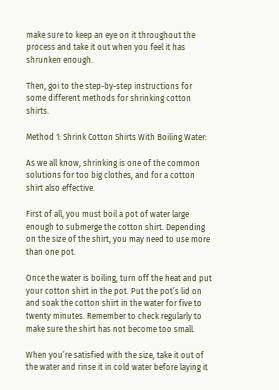make sure to keep an eye on it throughout the process and take it out when you feel it has shrunken enough.

Then, goi to the step-by-step instructions for some different methods for shrinking cotton shirts.

Method 1: Shrink Cotton Shirts With Boiling Water:

As we all know, shrinking is one of the common solutions for too big clothes, and for a cotton shirt also effective.

First of all, you must boil a pot of water large enough to submerge the cotton shirt. Depending on the size of the shirt, you may need to use more than one pot.

Once the water is boiling, turn off the heat and put your cotton shirt in the pot. Put the pot’s lid on and soak the cotton shirt in the water for five to twenty minutes. Remember to check regularly to make sure the shirt has not become too small.

When you’re satisfied with the size, take it out of the water and rinse it in cold water before laying it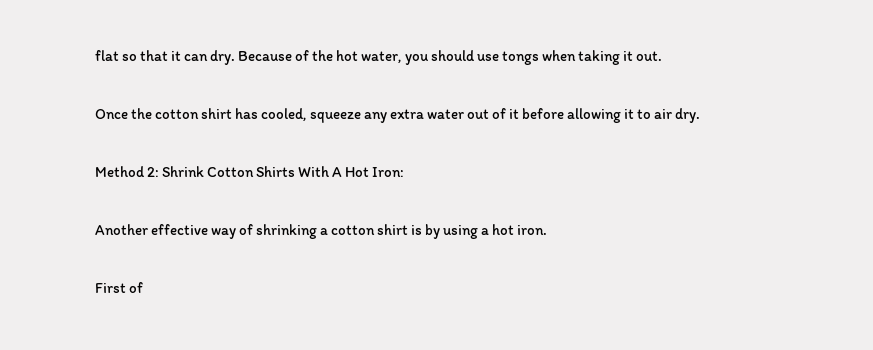flat so that it can dry. Because of the hot water, you should use tongs when taking it out.

Once the cotton shirt has cooled, squeeze any extra water out of it before allowing it to air dry.

Method 2: Shrink Cotton Shirts With A Hot Iron:

Another effective way of shrinking a cotton shirt is by using a hot iron.

First of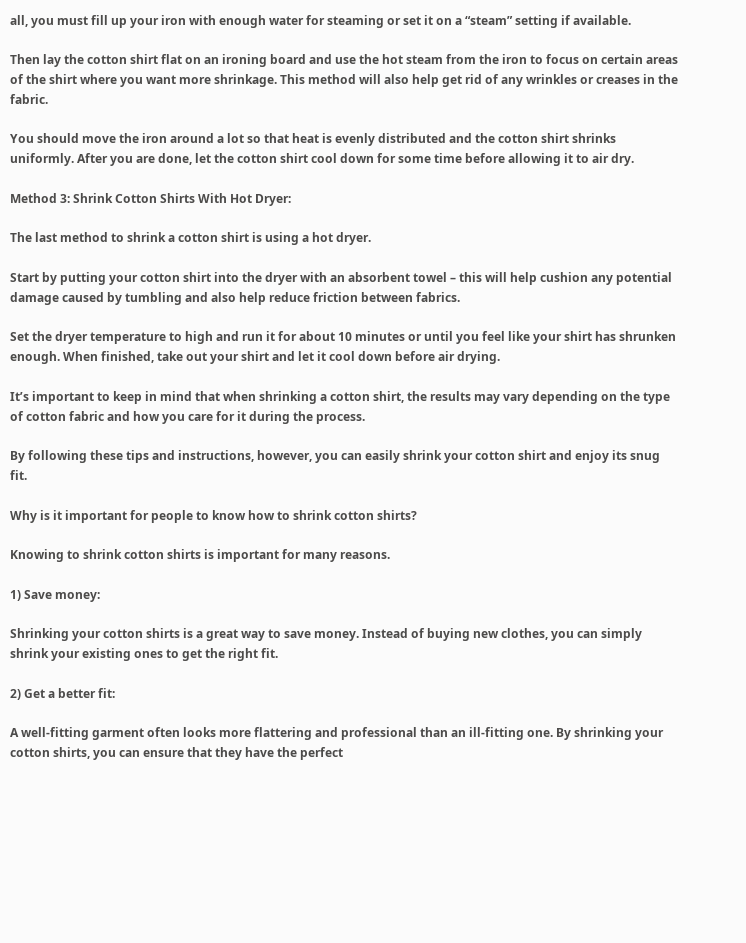all, you must fill up your iron with enough water for steaming or set it on a “steam” setting if available.

Then lay the cotton shirt flat on an ironing board and use the hot steam from the iron to focus on certain areas of the shirt where you want more shrinkage. This method will also help get rid of any wrinkles or creases in the fabric.

You should move the iron around a lot so that heat is evenly distributed and the cotton shirt shrinks uniformly. After you are done, let the cotton shirt cool down for some time before allowing it to air dry.

Method 3: Shrink Cotton Shirts With Hot Dryer:

The last method to shrink a cotton shirt is using a hot dryer.

Start by putting your cotton shirt into the dryer with an absorbent towel – this will help cushion any potential damage caused by tumbling and also help reduce friction between fabrics.

Set the dryer temperature to high and run it for about 10 minutes or until you feel like your shirt has shrunken enough. When finished, take out your shirt and let it cool down before air drying.

It’s important to keep in mind that when shrinking a cotton shirt, the results may vary depending on the type of cotton fabric and how you care for it during the process.

By following these tips and instructions, however, you can easily shrink your cotton shirt and enjoy its snug fit.

Why is it important for people to know how to shrink cotton shirts?

Knowing to shrink cotton shirts is important for many reasons.

1) Save money:

Shrinking your cotton shirts is a great way to save money. Instead of buying new clothes, you can simply shrink your existing ones to get the right fit.

2) Get a better fit:

A well-fitting garment often looks more flattering and professional than an ill-fitting one. By shrinking your cotton shirts, you can ensure that they have the perfect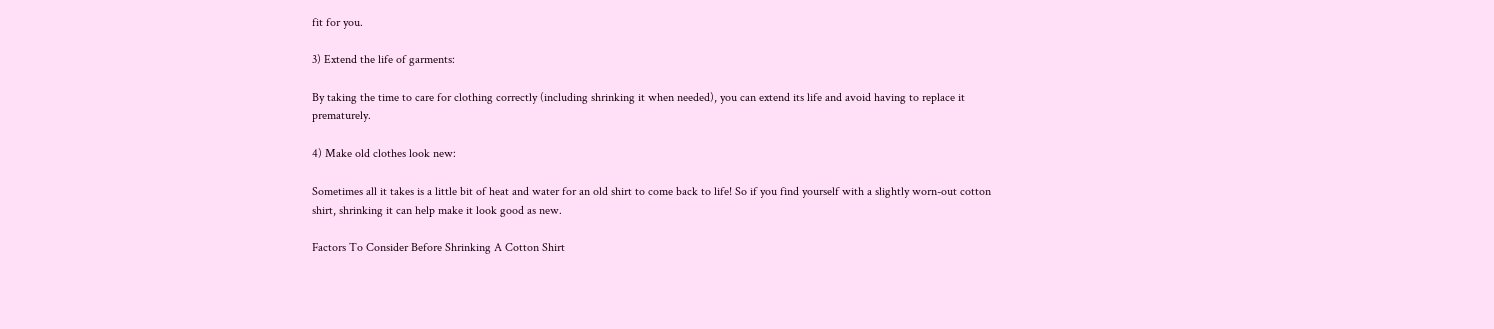fit for you.

3) Extend the life of garments:

By taking the time to care for clothing correctly (including shrinking it when needed), you can extend its life and avoid having to replace it prematurely.

4) Make old clothes look new:

Sometimes all it takes is a little bit of heat and water for an old shirt to come back to life! So if you find yourself with a slightly worn-out cotton shirt, shrinking it can help make it look good as new.

Factors To Consider Before Shrinking A Cotton Shirt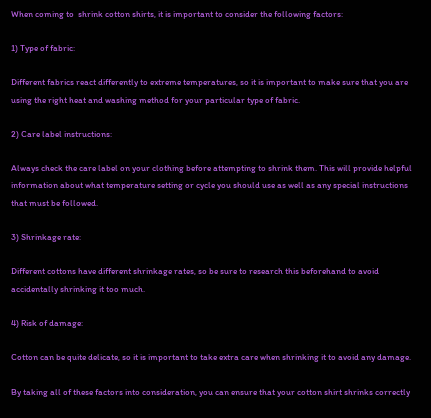When coming to  shrink cotton shirts, it is important to consider the following factors:

1) Type of fabric:

Different fabrics react differently to extreme temperatures, so it is important to make sure that you are using the right heat and washing method for your particular type of fabric.

2) Care label instructions:

Always check the care label on your clothing before attempting to shrink them. This will provide helpful information about what temperature setting or cycle you should use as well as any special instructions that must be followed.

3) Shrinkage rate:

Different cottons have different shrinkage rates, so be sure to research this beforehand to avoid accidentally shrinking it too much.

4) Risk of damage:

Cotton can be quite delicate, so it is important to take extra care when shrinking it to avoid any damage.

By taking all of these factors into consideration, you can ensure that your cotton shirt shrinks correctly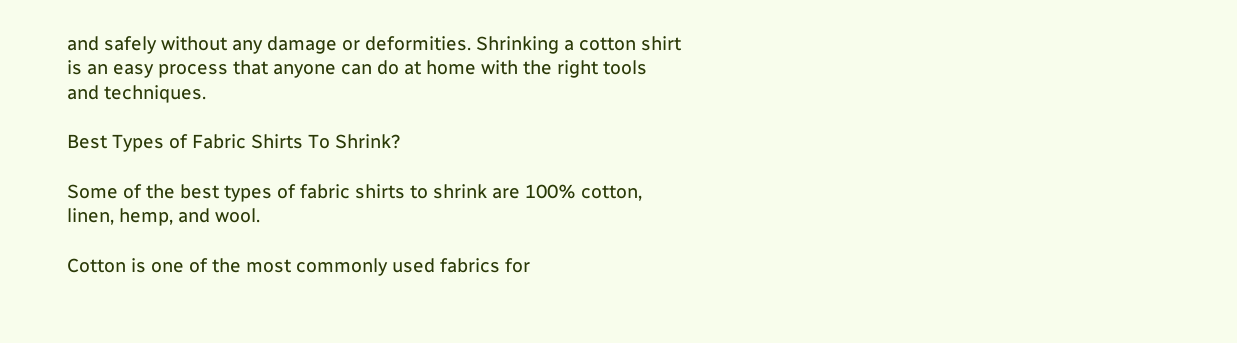and safely without any damage or deformities. Shrinking a cotton shirt is an easy process that anyone can do at home with the right tools and techniques.

Best Types of Fabric Shirts To Shrink?

Some of the best types of fabric shirts to shrink are 100% cotton, linen, hemp, and wool.

Cotton is one of the most commonly used fabrics for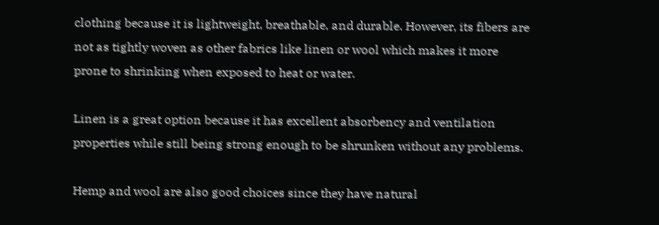clothing because it is lightweight, breathable, and durable. However, its fibers are not as tightly woven as other fabrics like linen or wool which makes it more prone to shrinking when exposed to heat or water.

Linen is a great option because it has excellent absorbency and ventilation properties while still being strong enough to be shrunken without any problems.

Hemp and wool are also good choices since they have natural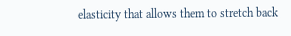elasticity that allows them to stretch back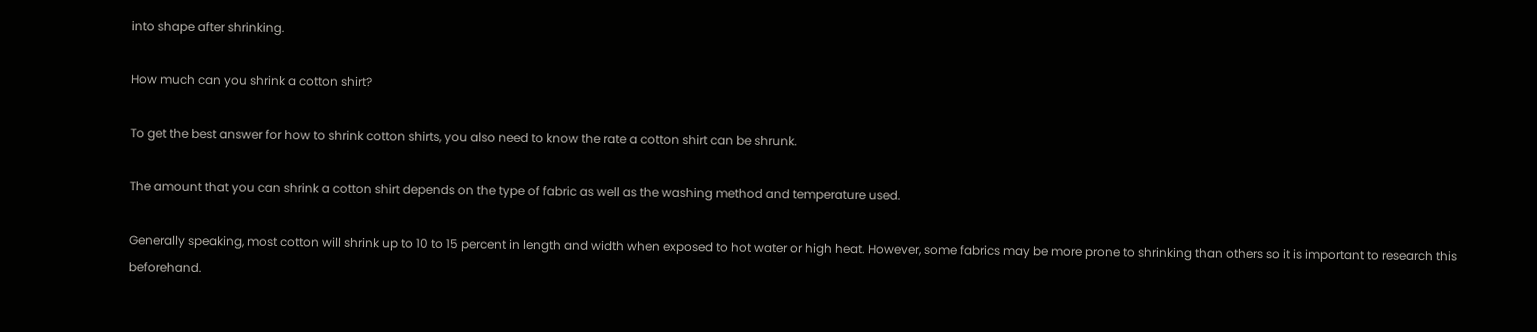into shape after shrinking.

How much can you shrink a cotton shirt?

To get the best answer for how to shrink cotton shirts, you also need to know the rate a cotton shirt can be shrunk.

The amount that you can shrink a cotton shirt depends on the type of fabric as well as the washing method and temperature used.

Generally speaking, most cotton will shrink up to 10 to 15 percent in length and width when exposed to hot water or high heat. However, some fabrics may be more prone to shrinking than others so it is important to research this beforehand.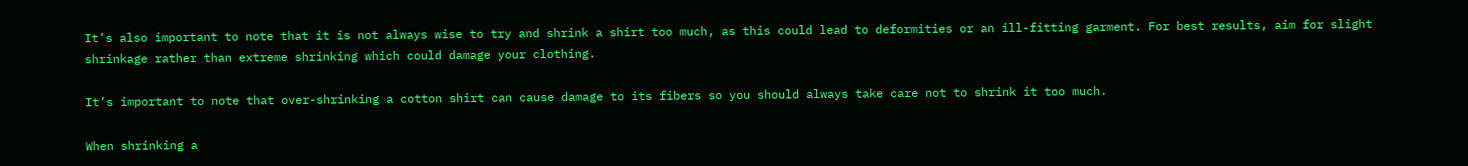It’s also important to note that it is not always wise to try and shrink a shirt too much, as this could lead to deformities or an ill-fitting garment. For best results, aim for slight shrinkage rather than extreme shrinking which could damage your clothing.

It’s important to note that over-shrinking a cotton shirt can cause damage to its fibers so you should always take care not to shrink it too much.

When shrinking a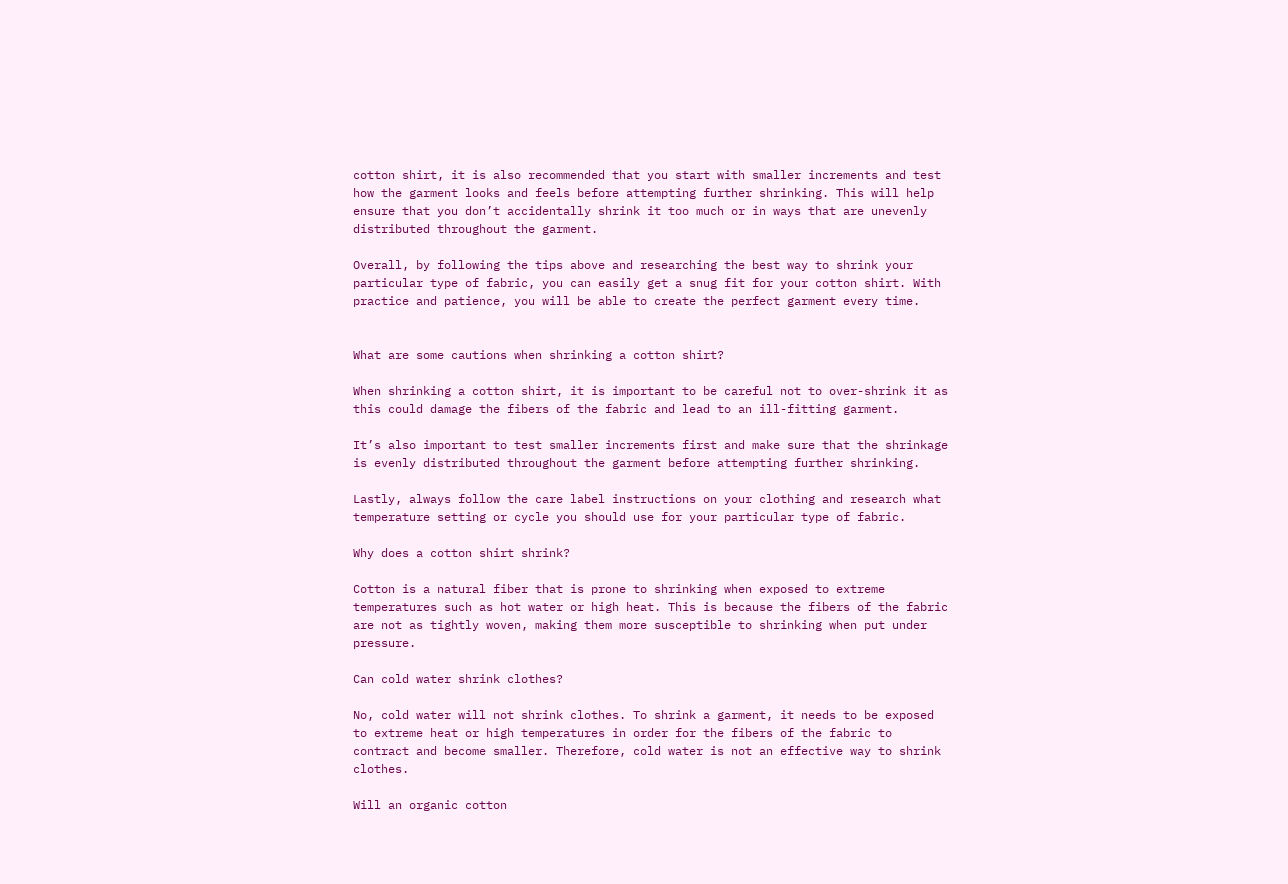cotton shirt, it is also recommended that you start with smaller increments and test how the garment looks and feels before attempting further shrinking. This will help ensure that you don’t accidentally shrink it too much or in ways that are unevenly distributed throughout the garment.

Overall, by following the tips above and researching the best way to shrink your particular type of fabric, you can easily get a snug fit for your cotton shirt. With practice and patience, you will be able to create the perfect garment every time.


What are some cautions when shrinking a cotton shirt?

When shrinking a cotton shirt, it is important to be careful not to over-shrink it as this could damage the fibers of the fabric and lead to an ill-fitting garment.

It’s also important to test smaller increments first and make sure that the shrinkage is evenly distributed throughout the garment before attempting further shrinking.

Lastly, always follow the care label instructions on your clothing and research what temperature setting or cycle you should use for your particular type of fabric.

Why does a cotton shirt shrink?

Cotton is a natural fiber that is prone to shrinking when exposed to extreme temperatures such as hot water or high heat. This is because the fibers of the fabric are not as tightly woven, making them more susceptible to shrinking when put under pressure.

Can cold water shrink clothes?

No, cold water will not shrink clothes. To shrink a garment, it needs to be exposed to extreme heat or high temperatures in order for the fibers of the fabric to contract and become smaller. Therefore, cold water is not an effective way to shrink clothes.

Will an organic cotton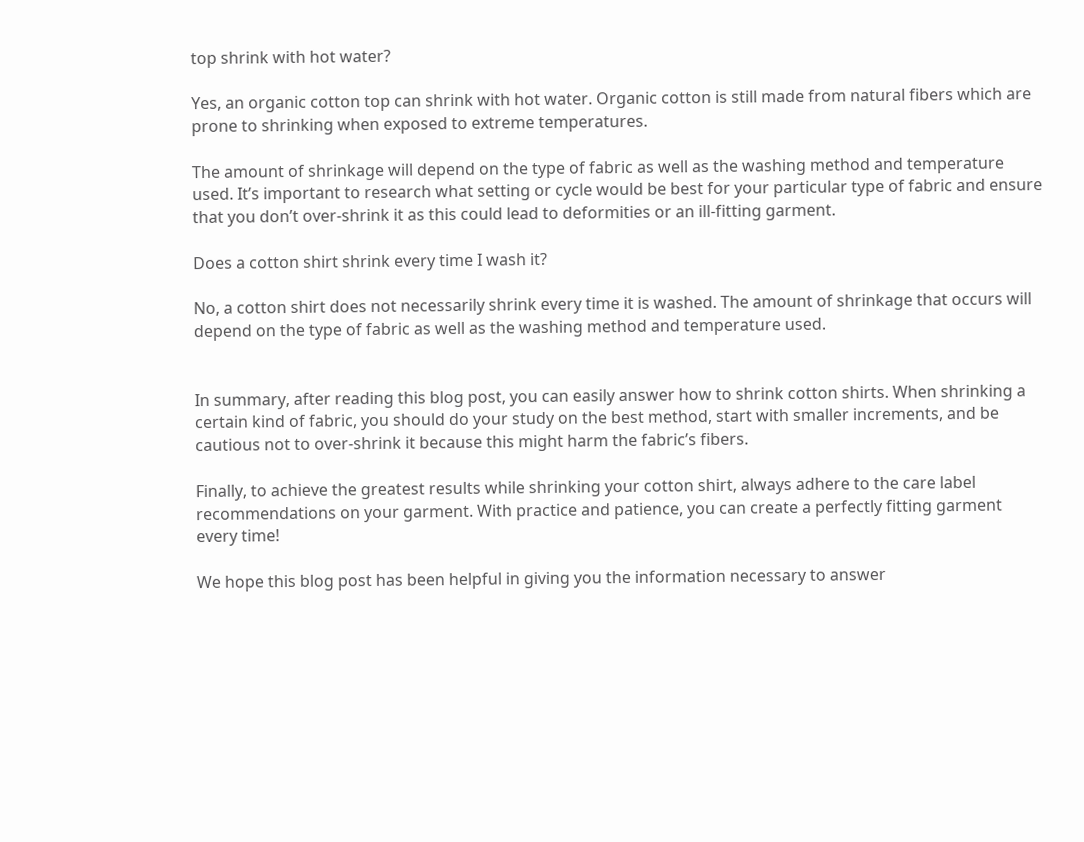top shrink with hot water?

Yes, an organic cotton top can shrink with hot water. Organic cotton is still made from natural fibers which are prone to shrinking when exposed to extreme temperatures.

The amount of shrinkage will depend on the type of fabric as well as the washing method and temperature used. It’s important to research what setting or cycle would be best for your particular type of fabric and ensure that you don’t over-shrink it as this could lead to deformities or an ill-fitting garment.

Does a cotton shirt shrink every time I wash it?

No, a cotton shirt does not necessarily shrink every time it is washed. The amount of shrinkage that occurs will depend on the type of fabric as well as the washing method and temperature used.


In summary, after reading this blog post, you can easily answer how to shrink cotton shirts. When shrinking a certain kind of fabric, you should do your study on the best method, start with smaller increments, and be cautious not to over-shrink it because this might harm the fabric’s fibers.

Finally, to achieve the greatest results while shrinking your cotton shirt, always adhere to the care label recommendations on your garment. With practice and patience, you can create a perfectly fitting garment every time!

We hope this blog post has been helpful in giving you the information necessary to answer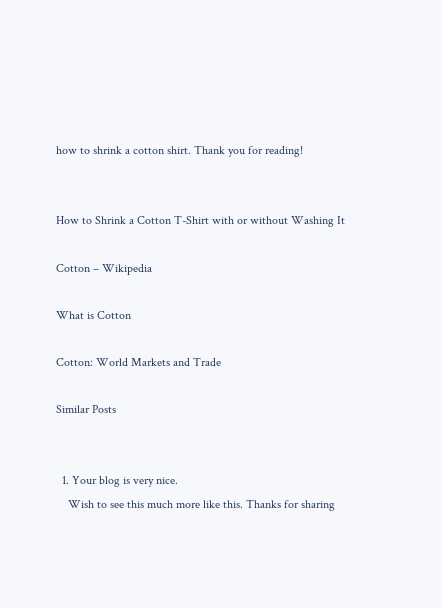how to shrink a cotton shirt. Thank you for reading!


How to Shrink a Cotton T-Shirt with or without Washing It

Cotton – Wikipedia

What is Cotton

Cotton: World Markets and Trade

Similar Posts


  1. Your blog is very nice.
    Wish to see this much more like this. Thanks for sharing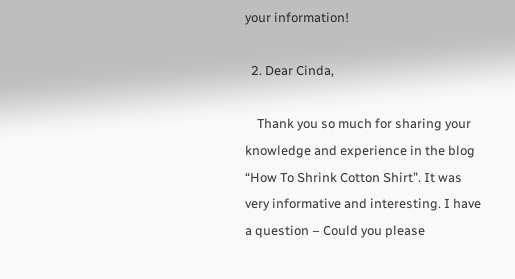your information!

  2. Dear Cinda,

    Thank you so much for sharing your knowledge and experience in the blog “How To Shrink Cotton Shirt”. It was very informative and interesting. I have a question – Could you please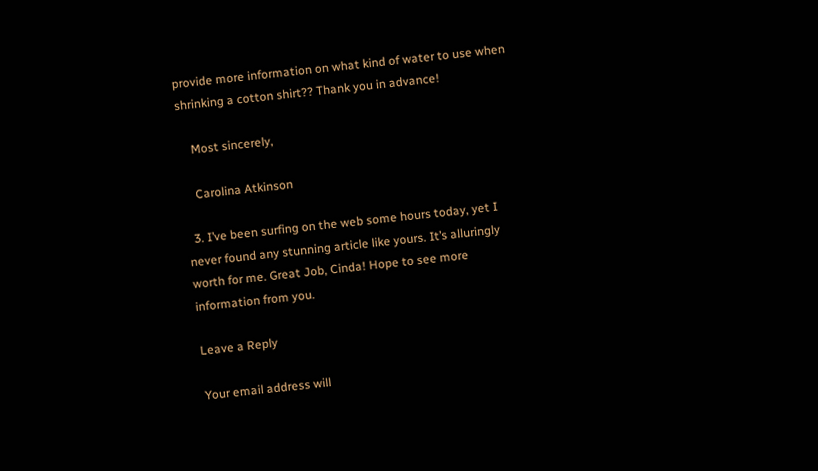provide more information on what kind of water to use when shrinking a cotton shirt?? Thank you in advance!

    Most sincerely,

    Carolina Atkinson

  3. I’ve been surfing on the web some hours today, yet I never found any stunning article like yours. It’s alluringly worth for me. Great Job, Cinda! Hope to see more information from you.

Leave a Reply

Your email address will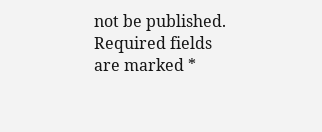not be published. Required fields are marked *